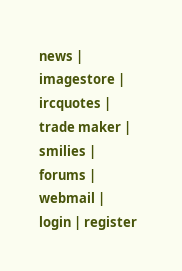news | imagestore | ircquotes | trade maker | smilies | forums | webmail | login | register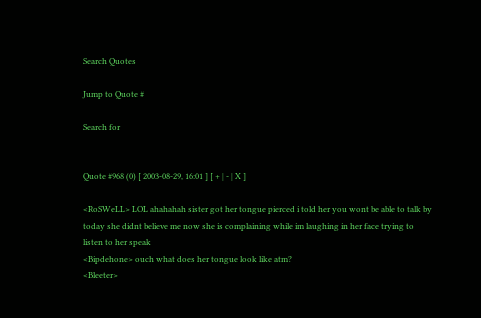Search Quotes

Jump to Quote #

Search for


Quote #968 (0) [ 2003-08-29, 16:01 ] [ + | - | X ]

<RoSWeLL> LOL ahahahah sister got her tongue pierced i told her you wont be able to talk by today she didnt believe me now she is complaining while im laughing in her face trying to listen to her speak
<Bipdehone> ouch what does her tongue look like atm?
<Bleeter>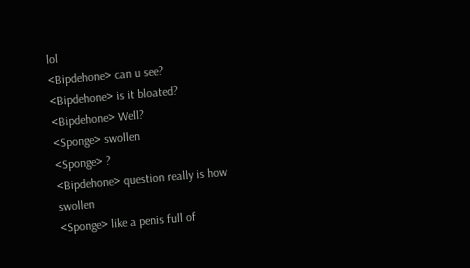lol
<Bipdehone> can u see?
<Bipdehone> is it bloated?
<Bipdehone> Well?
<Sponge> swollen
<Sponge> ?
<Bipdehone> question really is how swollen
<Sponge> like a penis full of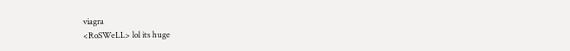viagra
<RoSWeLL> lol its huge